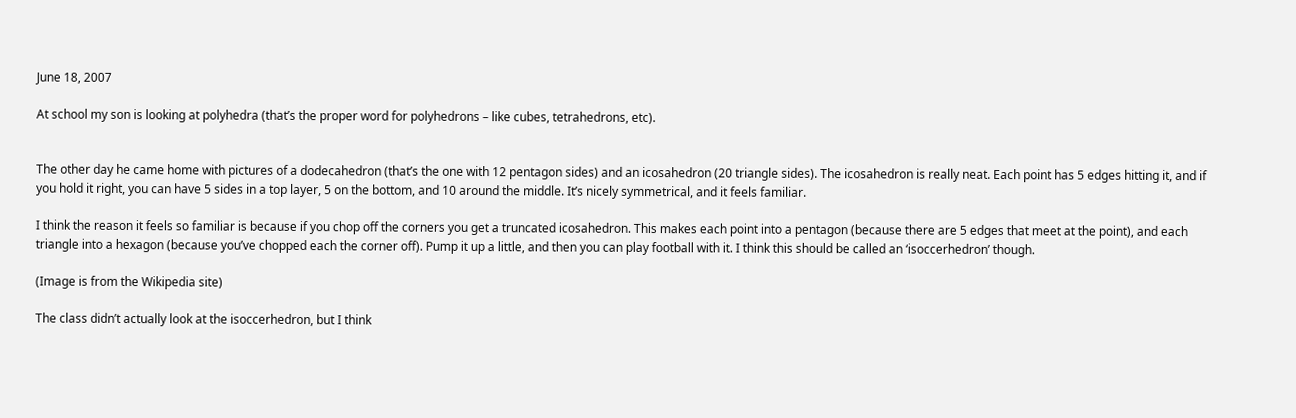June 18, 2007

At school my son is looking at polyhedra (that’s the proper word for polyhedrons – like cubes, tetrahedrons, etc).


The other day he came home with pictures of a dodecahedron (that’s the one with 12 pentagon sides) and an icosahedron (20 triangle sides). The icosahedron is really neat. Each point has 5 edges hitting it, and if you hold it right, you can have 5 sides in a top layer, 5 on the bottom, and 10 around the middle. It’s nicely symmetrical, and it feels familiar.

I think the reason it feels so familiar is because if you chop off the corners you get a truncated icosahedron. This makes each point into a pentagon (because there are 5 edges that meet at the point), and each triangle into a hexagon (because you’ve chopped each the corner off). Pump it up a little, and then you can play football with it. I think this should be called an ‘isoccerhedron’ though.

(Image is from the Wikipedia site)

The class didn’t actually look at the isoccerhedron, but I think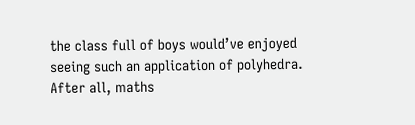the class full of boys would’ve enjoyed seeing such an application of polyhedra. After all, maths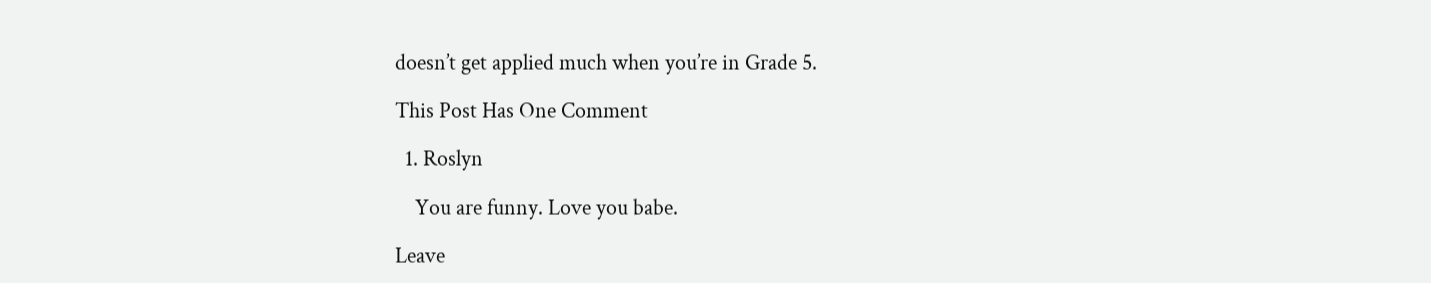doesn’t get applied much when you’re in Grade 5.

This Post Has One Comment

  1. Roslyn

    You are funny. Love you babe.

Leave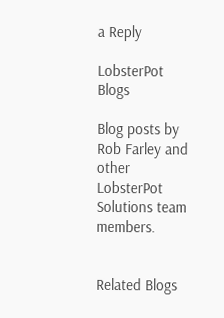a Reply

LobsterPot Blogs

Blog posts by Rob Farley and other LobsterPot Solutions team members.


Related Blogs